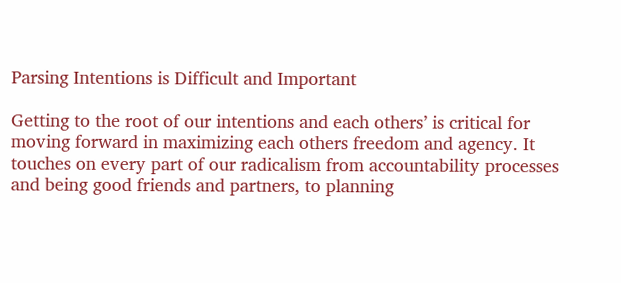Parsing Intentions is Difficult and Important

Getting to the root of our intentions and each others’ is critical for moving forward in maximizing each others freedom and agency. It touches on every part of our radicalism from accountability processes and being good friends and partners, to planning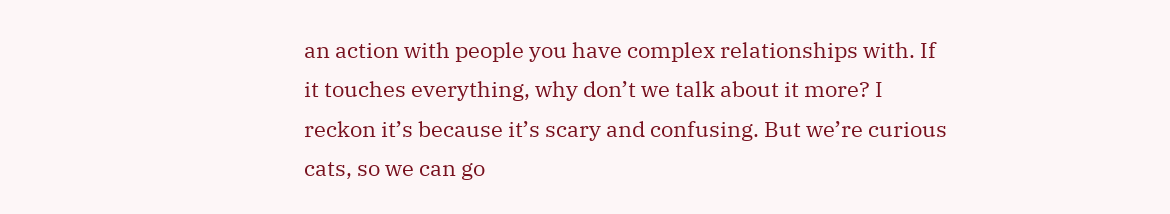an action with people you have complex relationships with. If it touches everything, why don’t we talk about it more? I reckon it’s because it’s scary and confusing. But we’re curious cats, so we can go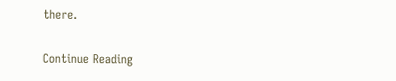there.

Continue Reading